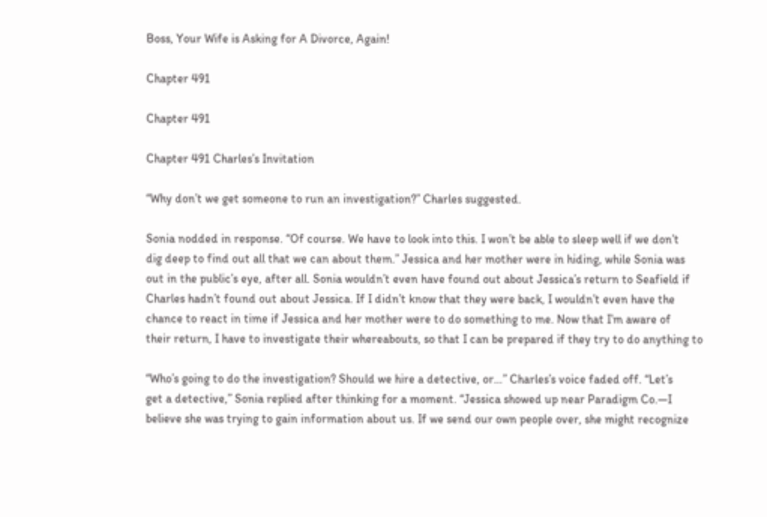Boss, Your Wife is Asking for A Divorce, Again!

Chapter 491

Chapter 491

Chapter 491 Charles’s Invitation

“Why don’t we get someone to run an investigation?” Charles suggested.

Sonia nodded in response. “Of course. We have to look into this. I won’t be able to sleep well if we don’t
dig deep to find out all that we can about them.” Jessica and her mother were in hiding, while Sonia was
out in the public’s eye, after all. Sonia wouldn’t even have found out about Jessica’s return to Seafield if
Charles hadn’t found out about Jessica. If I didn’t know that they were back, I wouldn’t even have the
chance to react in time if Jessica and her mother were to do something to me. Now that I’m aware of
their return, I have to investigate their whereabouts, so that I can be prepared if they try to do anything to

“Who’s going to do the investigation? Should we hire a detective, or…” Charles’s voice faded off. “Let’s
get a detective,” Sonia replied after thinking for a moment. “Jessica showed up near Paradigm Co.—I
believe she was trying to gain information about us. If we send our own people over, she might recognize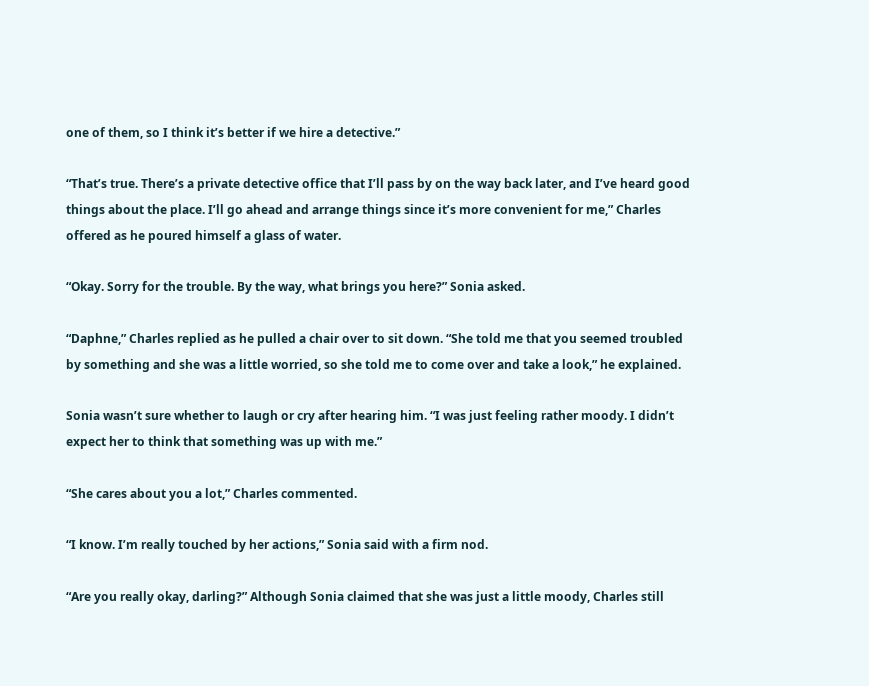one of them, so I think it’s better if we hire a detective.”

“That’s true. There’s a private detective office that I’ll pass by on the way back later, and I’ve heard good
things about the place. I’ll go ahead and arrange things since it’s more convenient for me,” Charles
offered as he poured himself a glass of water.

“Okay. Sorry for the trouble. By the way, what brings you here?” Sonia asked.

“Daphne,” Charles replied as he pulled a chair over to sit down. “She told me that you seemed troubled
by something and she was a little worried, so she told me to come over and take a look,” he explained.

Sonia wasn’t sure whether to laugh or cry after hearing him. “I was just feeling rather moody. I didn’t
expect her to think that something was up with me.”

“She cares about you a lot,” Charles commented.

“I know. I’m really touched by her actions,” Sonia said with a firm nod.

“Are you really okay, darling?” Although Sonia claimed that she was just a little moody, Charles still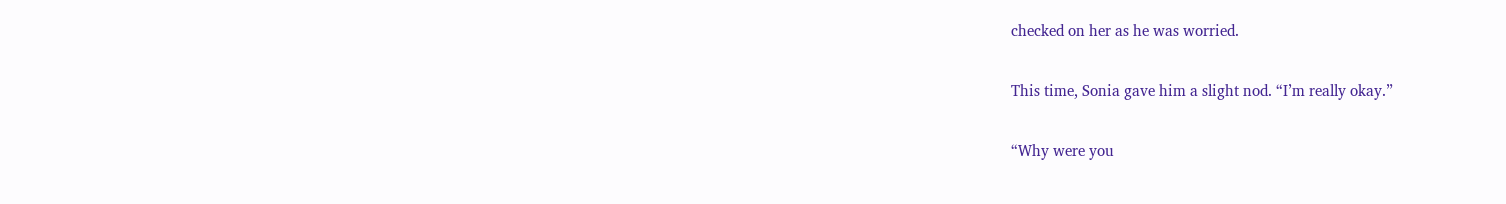checked on her as he was worried.

This time, Sonia gave him a slight nod. “I’m really okay.”

“Why were you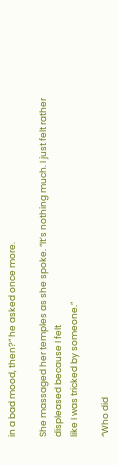in a bad mood, then?” he asked once more.

She massaged her temples as she spoke. “It’s nothing much. I just felt rather displeased because I felt
like I was tricked by someone.”

“Who did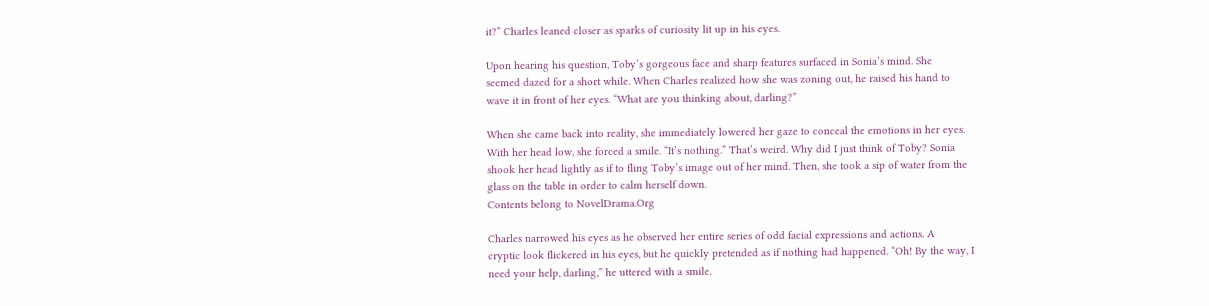it?” Charles leaned closer as sparks of curiosity lit up in his eyes.

Upon hearing his question, Toby’s gorgeous face and sharp features surfaced in Sonia’s mind. She
seemed dazed for a short while. When Charles realized how she was zoning out, he raised his hand to
wave it in front of her eyes. “What are you thinking about, darling?”

When she came back into reality, she immediately lowered her gaze to conceal the emotions in her eyes.
With her head low, she forced a smile. “It’s nothing.” That’s weird. Why did I just think of Toby? Sonia
shook her head lightly as if to fling Toby’s image out of her mind. Then, she took a sip of water from the
glass on the table in order to calm herself down.
Contents belong to NovelDrama.Org

Charles narrowed his eyes as he observed her entire series of odd facial expressions and actions. A
cryptic look flickered in his eyes, but he quickly pretended as if nothing had happened. “Oh! By the way, I
need your help, darling,” he uttered with a smile.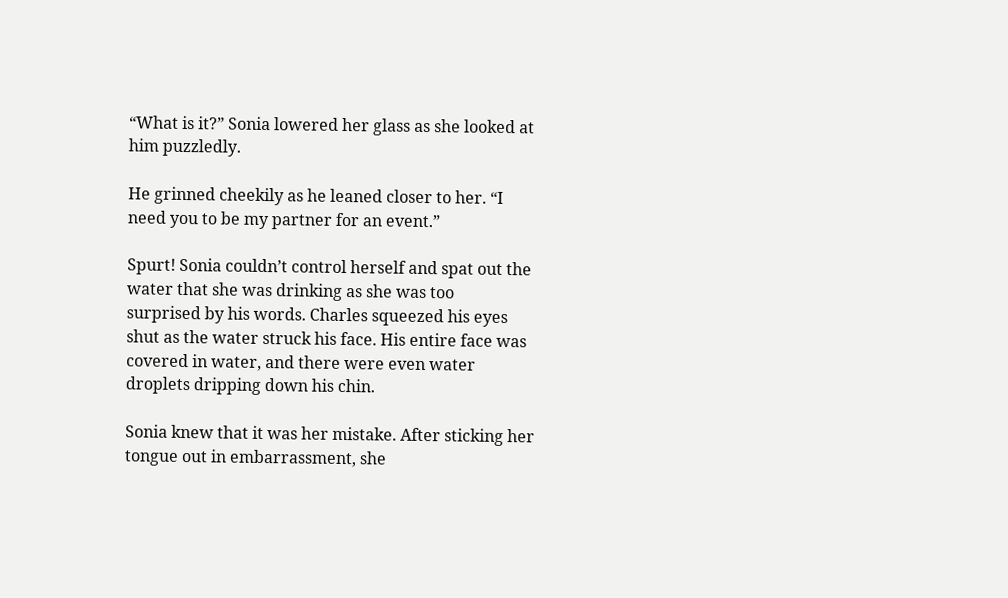“What is it?” Sonia lowered her glass as she looked at him puzzledly.

He grinned cheekily as he leaned closer to her. “I need you to be my partner for an event.”

Spurt! Sonia couldn’t control herself and spat out the water that she was drinking as she was too
surprised by his words. Charles squeezed his eyes shut as the water struck his face. His entire face was
covered in water, and there were even water droplets dripping down his chin.

Sonia knew that it was her mistake. After sticking her tongue out in embarrassment, she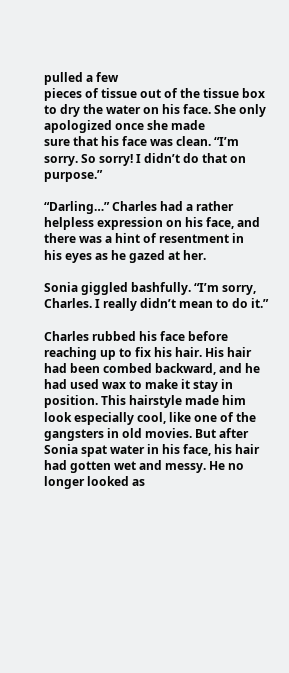pulled a few
pieces of tissue out of the tissue box to dry the water on his face. She only apologized once she made
sure that his face was clean. “I’m sorry. So sorry! I didn’t do that on purpose.”

“Darling…” Charles had a rather helpless expression on his face, and there was a hint of resentment in
his eyes as he gazed at her.

Sonia giggled bashfully. “I’m sorry, Charles. I really didn’t mean to do it.”

Charles rubbed his face before reaching up to fix his hair. His hair had been combed backward, and he
had used wax to make it stay in position. This hairstyle made him look especially cool, like one of the
gangsters in old movies. But after Sonia spat water in his face, his hair had gotten wet and messy. He no
longer looked as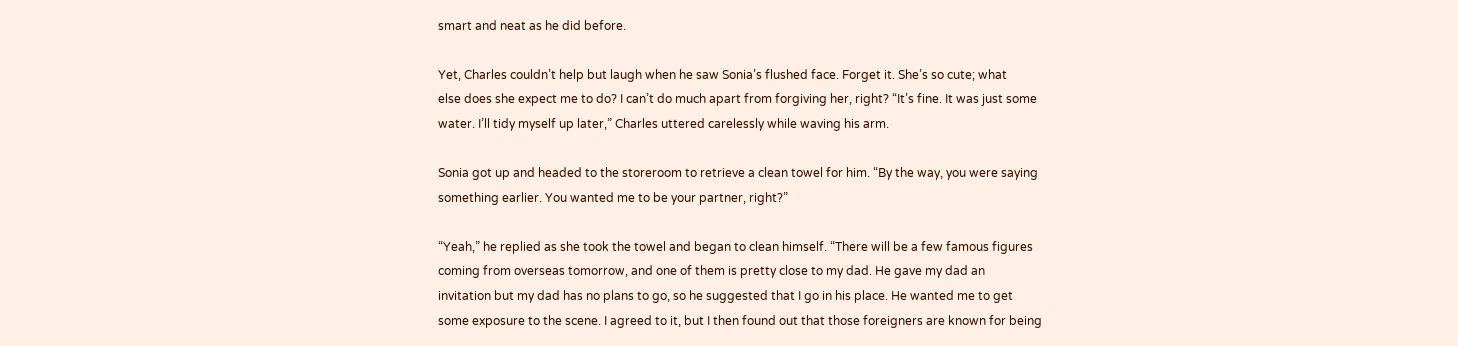smart and neat as he did before.

Yet, Charles couldn’t help but laugh when he saw Sonia’s flushed face. Forget it. She’s so cute; what
else does she expect me to do? I can’t do much apart from forgiving her, right? “It’s fine. It was just some
water. I’ll tidy myself up later,” Charles uttered carelessly while waving his arm.

Sonia got up and headed to the storeroom to retrieve a clean towel for him. “By the way, you were saying
something earlier. You wanted me to be your partner, right?”

“Yeah,” he replied as she took the towel and began to clean himself. “There will be a few famous figures
coming from overseas tomorrow, and one of them is pretty close to my dad. He gave my dad an
invitation but my dad has no plans to go, so he suggested that I go in his place. He wanted me to get
some exposure to the scene. I agreed to it, but I then found out that those foreigners are known for being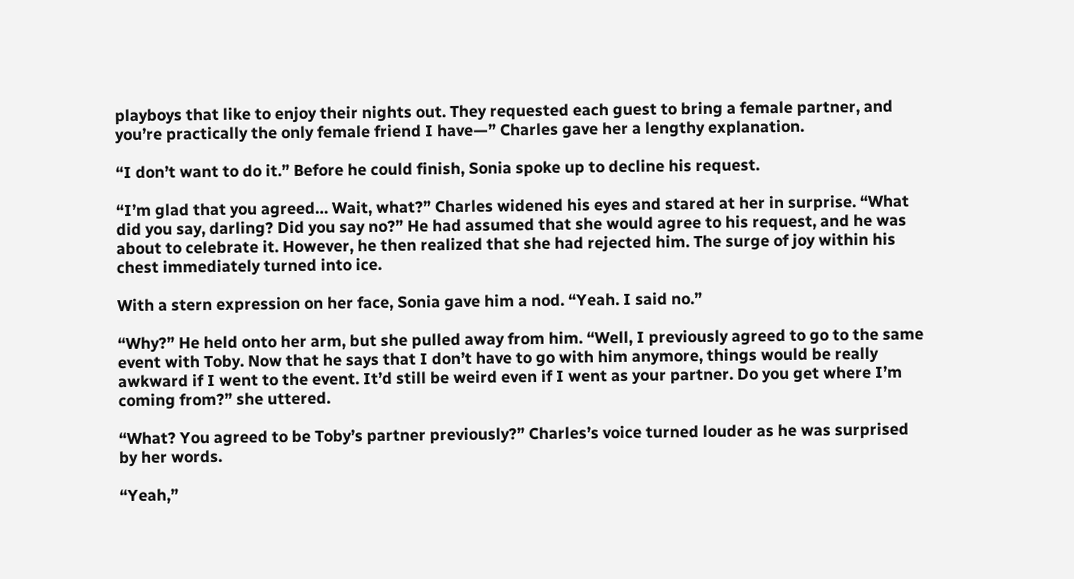playboys that like to enjoy their nights out. They requested each guest to bring a female partner, and
you’re practically the only female friend I have—” Charles gave her a lengthy explanation.

“I don’t want to do it.” Before he could finish, Sonia spoke up to decline his request.

“I’m glad that you agreed… Wait, what?” Charles widened his eyes and stared at her in surprise. “What
did you say, darling? Did you say no?” He had assumed that she would agree to his request, and he was
about to celebrate it. However, he then realized that she had rejected him. The surge of joy within his
chest immediately turned into ice.

With a stern expression on her face, Sonia gave him a nod. “Yeah. I said no.”

“Why?” He held onto her arm, but she pulled away from him. “Well, I previously agreed to go to the same
event with Toby. Now that he says that I don’t have to go with him anymore, things would be really
awkward if I went to the event. It’d still be weird even if I went as your partner. Do you get where I’m
coming from?” she uttered.

“What? You agreed to be Toby’s partner previously?” Charles’s voice turned louder as he was surprised
by her words.

“Yeah,”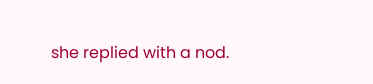she replied with a nod.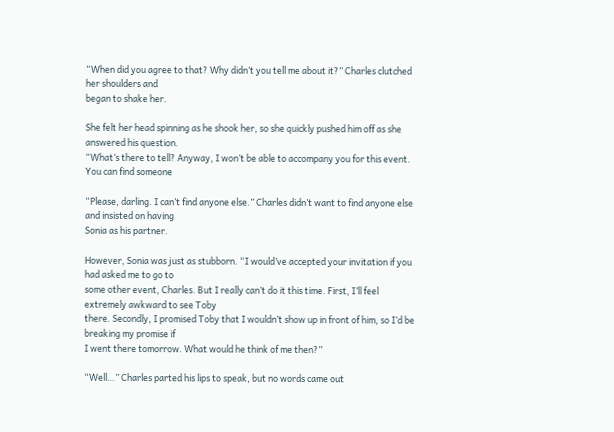“When did you agree to that? Why didn’t you tell me about it?” Charles clutched her shoulders and
began to shake her.

She felt her head spinning as he shook her, so she quickly pushed him off as she answered his question.
“What’s there to tell? Anyway, I won’t be able to accompany you for this event. You can find someone

“Please, darling. I can’t find anyone else.” Charles didn’t want to find anyone else and insisted on having
Sonia as his partner.

However, Sonia was just as stubborn. “I would’ve accepted your invitation if you had asked me to go to
some other event, Charles. But I really can’t do it this time. First, I’ll feel extremely awkward to see Toby
there. Secondly, I promised Toby that I wouldn’t show up in front of him, so I’d be breaking my promise if
I went there tomorrow. What would he think of me then?”

“Well…” Charles parted his lips to speak, but no words came out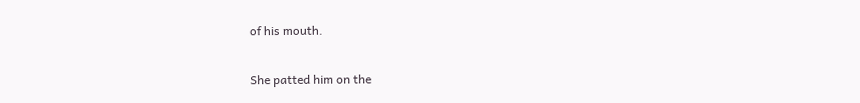of his mouth.

She patted him on the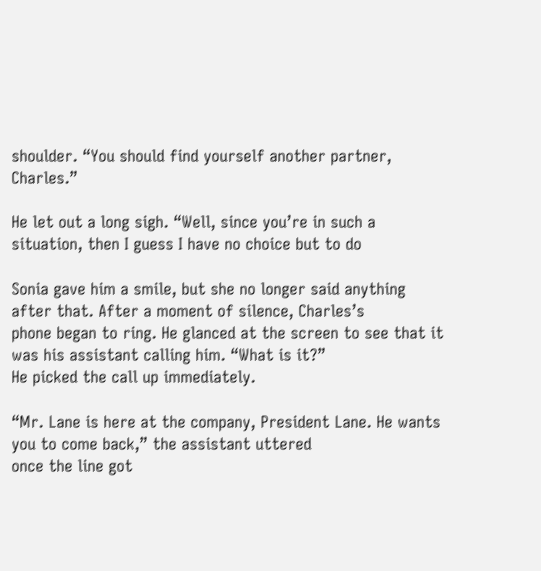shoulder. “You should find yourself another partner, Charles.”

He let out a long sigh. “Well, since you’re in such a situation, then I guess I have no choice but to do

Sonia gave him a smile, but she no longer said anything after that. After a moment of silence, Charles’s
phone began to ring. He glanced at the screen to see that it was his assistant calling him. “What is it?”
He picked the call up immediately.

“Mr. Lane is here at the company, President Lane. He wants you to come back,” the assistant uttered
once the line got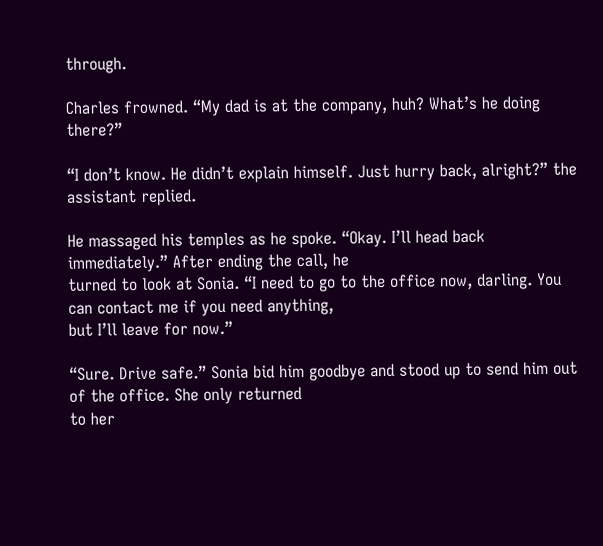through.

Charles frowned. “My dad is at the company, huh? What’s he doing there?”

“I don’t know. He didn’t explain himself. Just hurry back, alright?” the assistant replied.

He massaged his temples as he spoke. “Okay. I’ll head back immediately.” After ending the call, he
turned to look at Sonia. “I need to go to the office now, darling. You can contact me if you need anything,
but I’ll leave for now.”

“Sure. Drive safe.” Sonia bid him goodbye and stood up to send him out of the office. She only returned
to her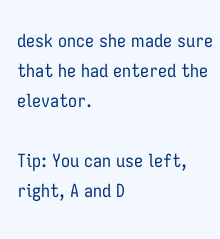desk once she made sure that he had entered the elevator.

Tip: You can use left, right, A and D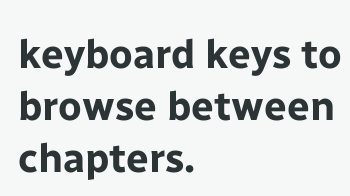keyboard keys to browse between chapters.